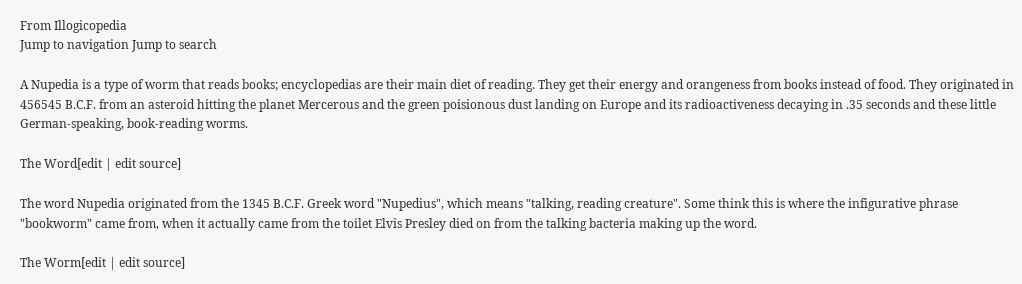From Illogicopedia
Jump to navigation Jump to search

A Nupedia is a type of worm that reads books; encyclopedias are their main diet of reading. They get their energy and orangeness from books instead of food. They originated in 456545 B.C.F. from an asteroid hitting the planet Mercerous and the green poisionous dust landing on Europe and its radioactiveness decaying in .35 seconds and these little German-speaking, book-reading worms.

The Word[edit | edit source]

The word Nupedia originated from the 1345 B.C.F. Greek word "Nupedius", which means "talking, reading creature". Some think this is where the infigurative phrase "bookworm" came from, when it actually came from the toilet Elvis Presley died on from the talking bacteria making up the word.

The Worm[edit | edit source]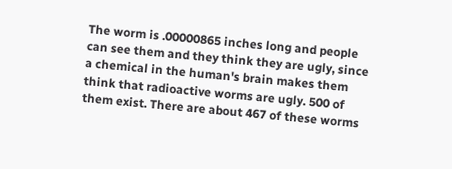The worm is .00000865 inches long and people can see them and they think they are ugly, since a chemical in the human's brain makes them think that radioactive worms are ugly. 500 of them exist. There are about 467 of these worms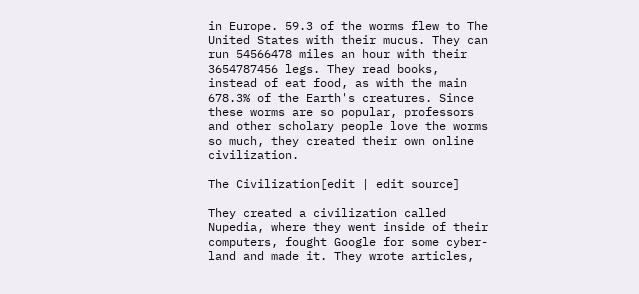in Europe. 59.3 of the worms flew to The United States with their mucus. They can run 54566478 miles an hour with their 3654787456 legs. They read books, instead of eat food, as with the main 678.3% of the Earth's creatures. Since these worms are so popular, professors and other scholary people love the worms so much, they created their own online civilization.

The Civilization[edit | edit source]

They created a civilization called Nupedia, where they went inside of their computers, fought Google for some cyber-land and made it. They wrote articles,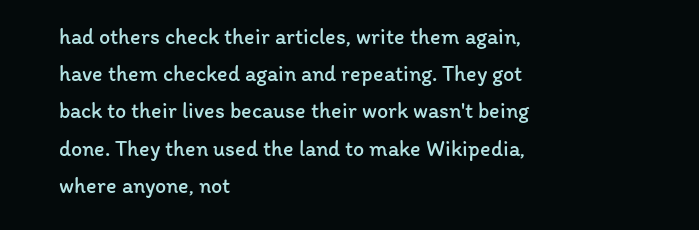had others check their articles, write them again, have them checked again and repeating. They got back to their lives because their work wasn't being done. They then used the land to make Wikipedia, where anyone, not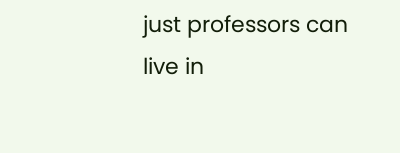just professors can live in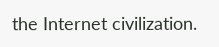the Internet civilization.